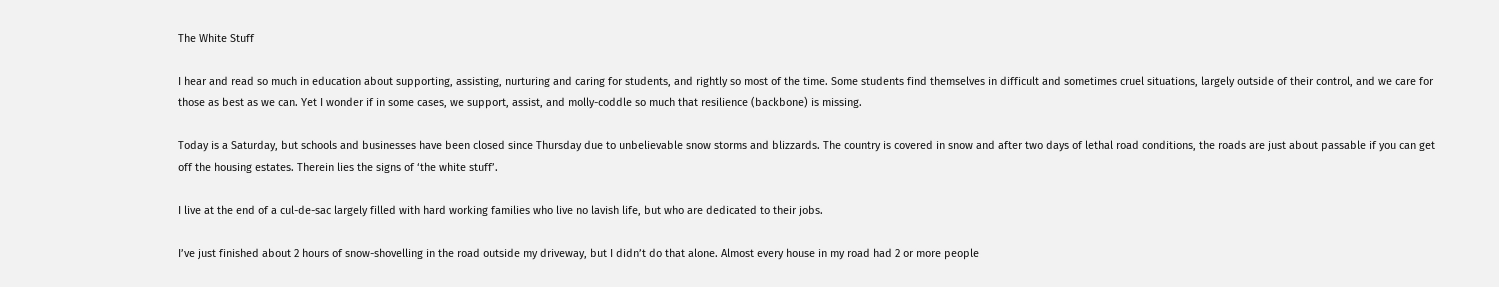The White Stuff

I hear and read so much in education about supporting, assisting, nurturing and caring for students, and rightly so most of the time. Some students find themselves in difficult and sometimes cruel situations, largely outside of their control, and we care for those as best as we can. Yet I wonder if in some cases, we support, assist, and molly-coddle so much that resilience (backbone) is missing.

Today is a Saturday, but schools and businesses have been closed since Thursday due to unbelievable snow storms and blizzards. The country is covered in snow and after two days of lethal road conditions, the roads are just about passable if you can get off the housing estates. Therein lies the signs of ‘the white stuff’.

I live at the end of a cul-de-sac largely filled with hard working families who live no lavish life, but who are dedicated to their jobs.

I’ve just finished about 2 hours of snow-shovelling in the road outside my driveway, but I didn’t do that alone. Almost every house in my road had 2 or more people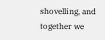shovelling, and together we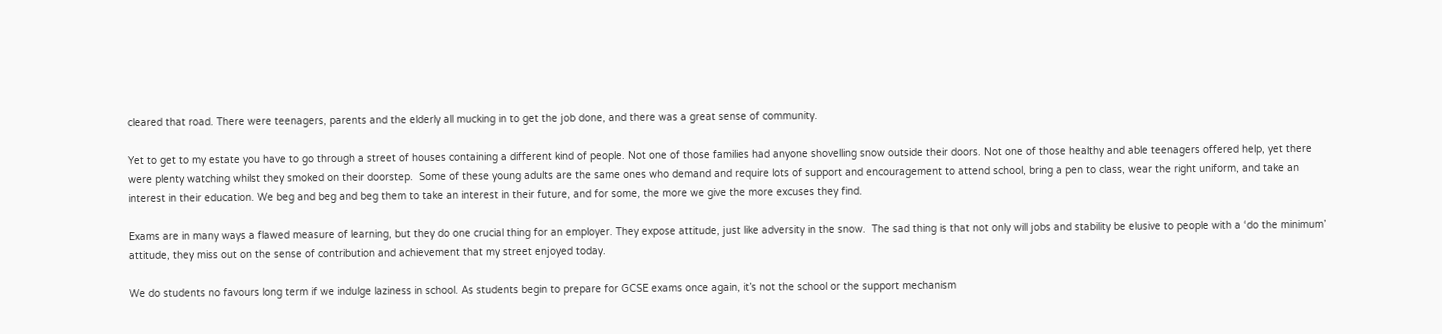cleared that road. There were teenagers, parents and the elderly all mucking in to get the job done, and there was a great sense of community.

Yet to get to my estate you have to go through a street of houses containing a different kind of people. Not one of those families had anyone shovelling snow outside their doors. Not one of those healthy and able teenagers offered help, yet there were plenty watching whilst they smoked on their doorstep.  Some of these young adults are the same ones who demand and require lots of support and encouragement to attend school, bring a pen to class, wear the right uniform, and take an interest in their education. We beg and beg and beg them to take an interest in their future, and for some, the more we give the more excuses they find.

Exams are in many ways a flawed measure of learning, but they do one crucial thing for an employer. They expose attitude, just like adversity in the snow.  The sad thing is that not only will jobs and stability be elusive to people with a ‘do the minimum’ attitude, they miss out on the sense of contribution and achievement that my street enjoyed today.

We do students no favours long term if we indulge laziness in school. As students begin to prepare for GCSE exams once again, it’s not the school or the support mechanism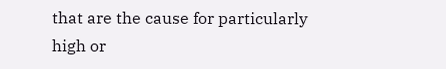that are the cause for particularly high or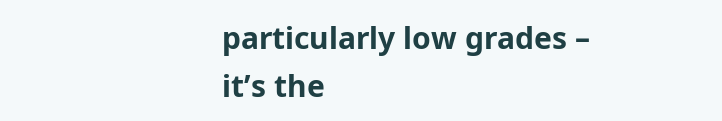particularly low grades – it’s the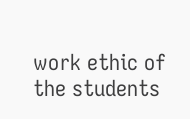work ethic of the students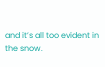and it’s all too evident in the snow.